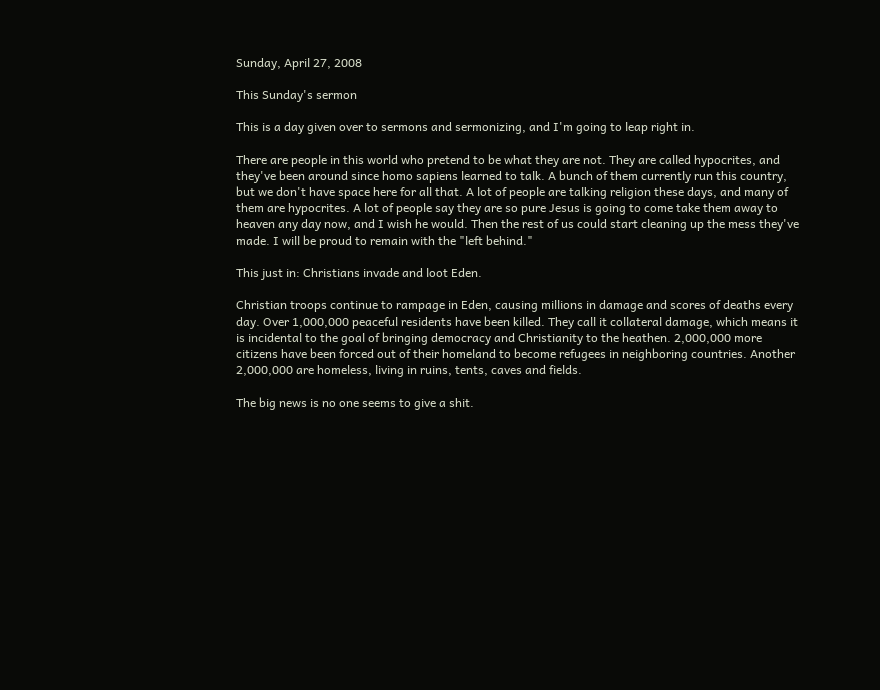Sunday, April 27, 2008

This Sunday's sermon

This is a day given over to sermons and sermonizing, and I'm going to leap right in.

There are people in this world who pretend to be what they are not. They are called hypocrites, and they've been around since homo sapiens learned to talk. A bunch of them currently run this country, but we don't have space here for all that. A lot of people are talking religion these days, and many of them are hypocrites. A lot of people say they are so pure Jesus is going to come take them away to heaven any day now, and I wish he would. Then the rest of us could start cleaning up the mess they've made. I will be proud to remain with the "left behind."

This just in: Christians invade and loot Eden.

Christian troops continue to rampage in Eden, causing millions in damage and scores of deaths every day. Over 1,000,000 peaceful residents have been killed. They call it collateral damage, which means it is incidental to the goal of bringing democracy and Christianity to the heathen. 2,000,000 more citizens have been forced out of their homeland to become refugees in neighboring countries. Another 2,000,000 are homeless, living in ruins, tents, caves and fields.

The big news is no one seems to give a shit.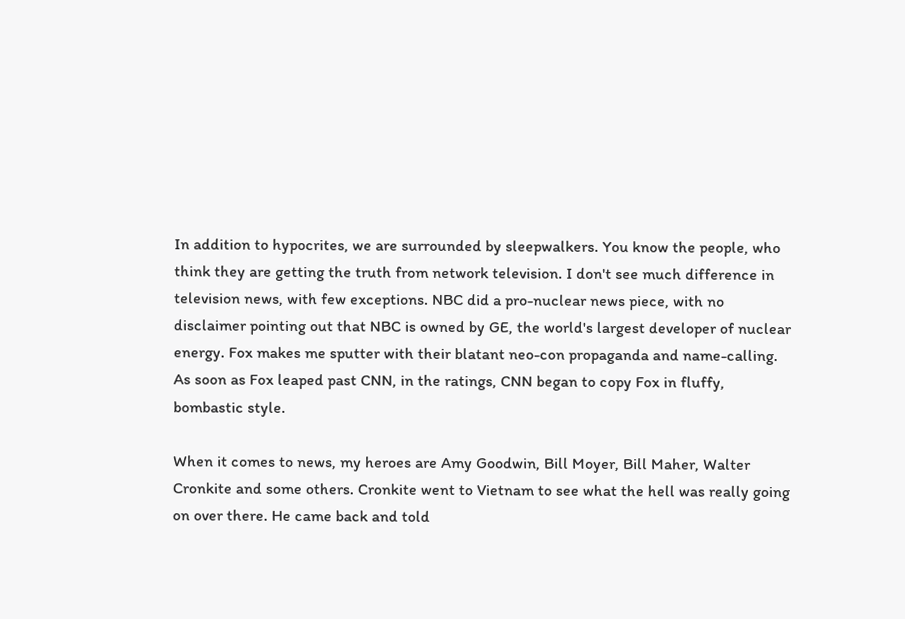In addition to hypocrites, we are surrounded by sleepwalkers. You know the people, who think they are getting the truth from network television. I don't see much difference in television news, with few exceptions. NBC did a pro-nuclear news piece, with no disclaimer pointing out that NBC is owned by GE, the world's largest developer of nuclear energy. Fox makes me sputter with their blatant neo-con propaganda and name-calling. As soon as Fox leaped past CNN, in the ratings, CNN began to copy Fox in fluffy, bombastic style.

When it comes to news, my heroes are Amy Goodwin, Bill Moyer, Bill Maher, Walter Cronkite and some others. Cronkite went to Vietnam to see what the hell was really going on over there. He came back and told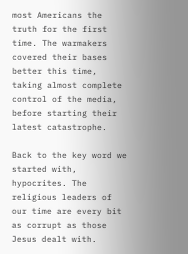most Americans the truth for the first time. The warmakers covered their bases better this time, taking almost complete control of the media, before starting their latest catastrophe.

Back to the key word we started with, hypocrites. The religious leaders of our time are every bit as corrupt as those Jesus dealt with.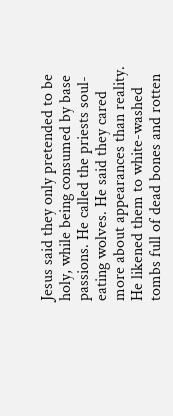Jesus said they only pretended to be holy, while being consumed by base passions. He called the priests soul-eating wolves. He said they cared more about appearances than reality. He likened them to white-washed tombs full of dead bones and rotten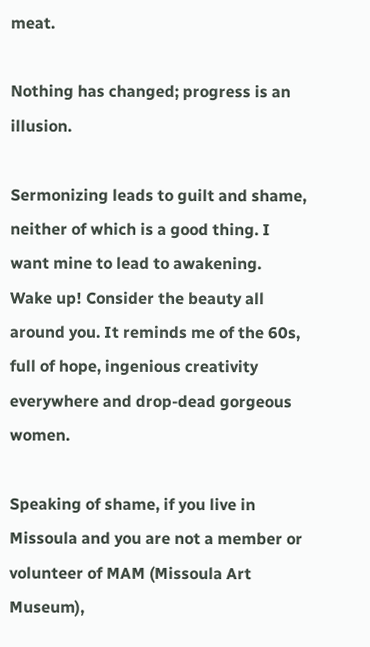meat.

Nothing has changed; progress is an illusion.

Sermonizing leads to guilt and shame, neither of which is a good thing. I want mine to lead to awakening. Wake up! Consider the beauty all around you. It reminds me of the 60s, full of hope, ingenious creativity everywhere and drop-dead gorgeous women.

Speaking of shame, if you live in Missoula and you are not a member or volunteer of MAM (Missoula Art Museum),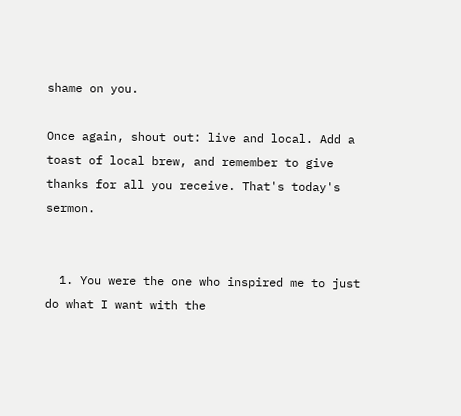shame on you.

Once again, shout out: live and local. Add a toast of local brew, and remember to give thanks for all you receive. That's today's sermon.


  1. You were the one who inspired me to just do what I want with the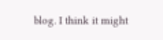blog. I think it might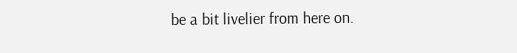be a bit livelier from here on.